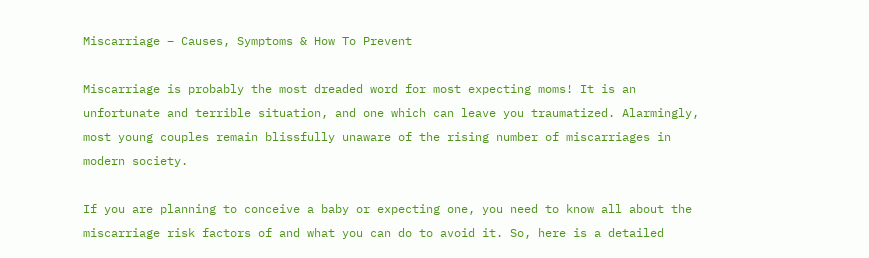Miscarriage – Causes, Symptoms & How To Prevent

Miscarriage is probably the most dreaded word for most expecting moms! It is an unfortunate and terrible situation, and one which can leave you traumatized. Alarmingly, most young couples remain blissfully unaware of the rising number of miscarriages in modern society.

If you are planning to conceive a baby or expecting one, you need to know all about the miscarriage risk factors of and what you can do to avoid it. So, here is a detailed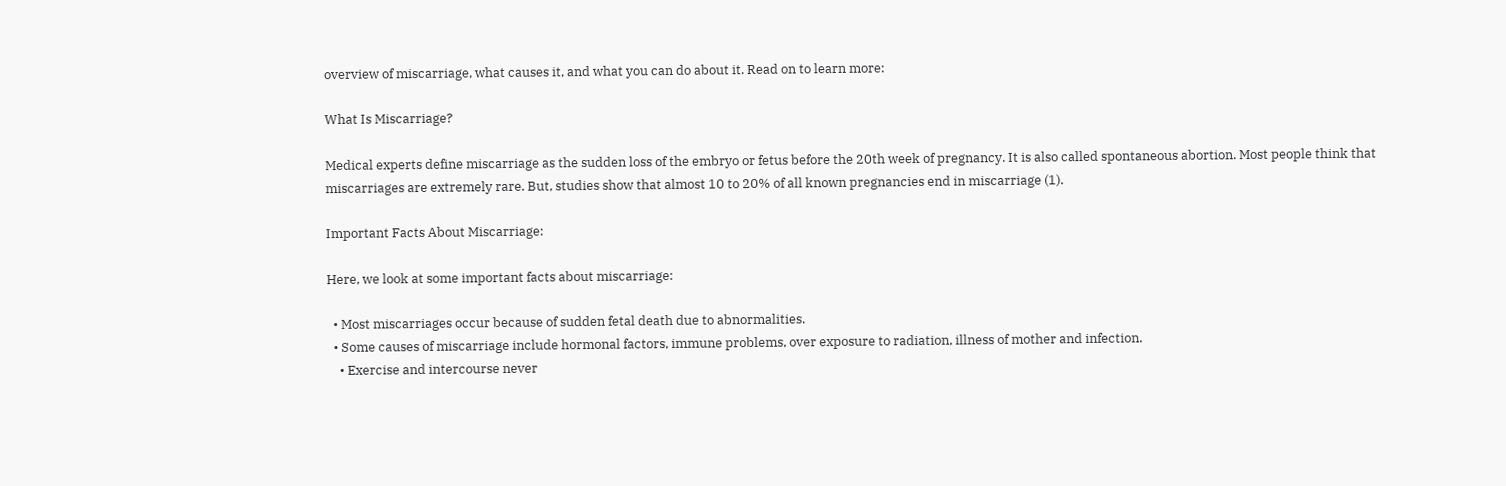overview of miscarriage, what causes it, and what you can do about it. Read on to learn more:

What Is Miscarriage?

Medical experts define miscarriage as the sudden loss of the embryo or fetus before the 20th week of pregnancy. It is also called spontaneous abortion. Most people think that miscarriages are extremely rare. But, studies show that almost 10 to 20% of all known pregnancies end in miscarriage (1).

Important Facts About Miscarriage:

Here, we look at some important facts about miscarriage:

  • Most miscarriages occur because of sudden fetal death due to abnormalities.
  • Some causes of miscarriage include hormonal factors, immune problems, over exposure to radiation, illness of mother and infection.
    • Exercise and intercourse never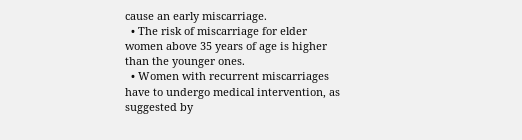cause an early miscarriage.
  • The risk of miscarriage for elder women above 35 years of age is higher than the younger ones.
  • Women with recurrent miscarriages have to undergo medical intervention, as suggested by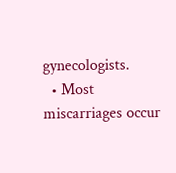gynecologists.
  • Most miscarriages occur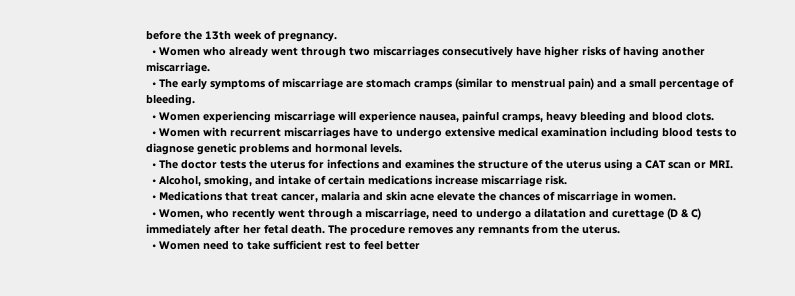before the 13th week of pregnancy.
  • Women who already went through two miscarriages consecutively have higher risks of having another miscarriage.
  • The early symptoms of miscarriage are stomach cramps (similar to menstrual pain) and a small percentage of bleeding.
  • Women experiencing miscarriage will experience nausea, painful cramps, heavy bleeding and blood clots.
  • Women with recurrent miscarriages have to undergo extensive medical examination including blood tests to diagnose genetic problems and hormonal levels.
  • The doctor tests the uterus for infections and examines the structure of the uterus using a CAT scan or MRI.
  • Alcohol, smoking, and intake of certain medications increase miscarriage risk.
  • Medications that treat cancer, malaria and skin acne elevate the chances of miscarriage in women.
  • Women, who recently went through a miscarriage, need to undergo a dilatation and curettage (D & C) immediately after her fetal death. The procedure removes any remnants from the uterus.
  • Women need to take sufficient rest to feel better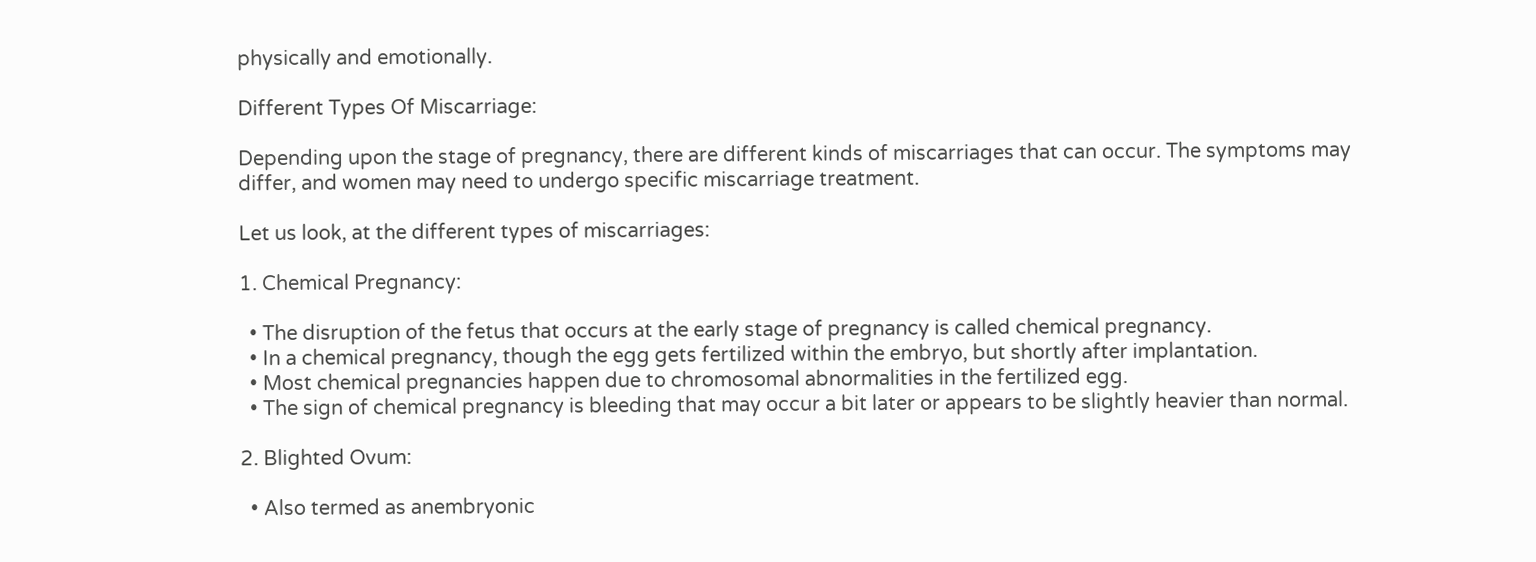physically and emotionally.

Different Types Of Miscarriage:

Depending upon the stage of pregnancy, there are different kinds of miscarriages that can occur. The symptoms may differ, and women may need to undergo specific miscarriage treatment.

Let us look, at the different types of miscarriages:

1. Chemical Pregnancy:

  • The disruption of the fetus that occurs at the early stage of pregnancy is called chemical pregnancy.
  • In a chemical pregnancy, though the egg gets fertilized within the embryo, but shortly after implantation.
  • Most chemical pregnancies happen due to chromosomal abnormalities in the fertilized egg.
  • The sign of chemical pregnancy is bleeding that may occur a bit later or appears to be slightly heavier than normal.

2. Blighted Ovum:

  • Also termed as anembryonic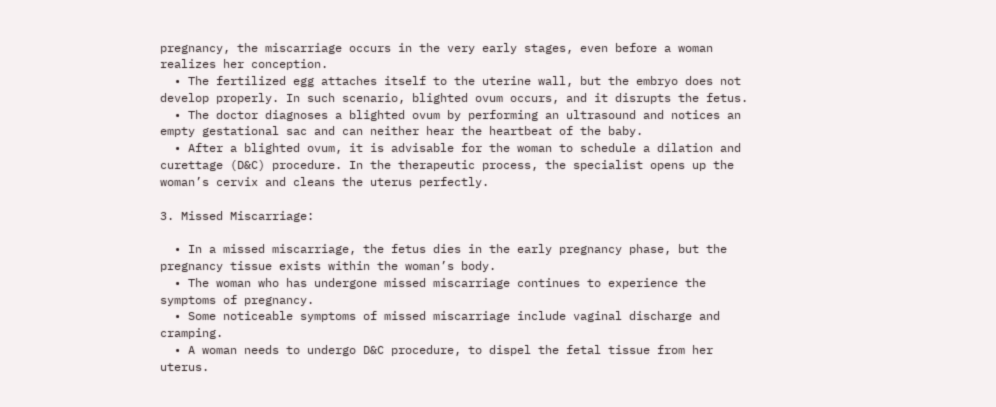pregnancy, the miscarriage occurs in the very early stages, even before a woman realizes her conception.
  • The fertilized egg attaches itself to the uterine wall, but the embryo does not develop properly. In such scenario, blighted ovum occurs, and it disrupts the fetus.
  • The doctor diagnoses a blighted ovum by performing an ultrasound and notices an empty gestational sac and can neither hear the heartbeat of the baby.
  • After a blighted ovum, it is advisable for the woman to schedule a dilation and curettage (D&C) procedure. In the therapeutic process, the specialist opens up the woman’s cervix and cleans the uterus perfectly.

3. Missed Miscarriage:

  • In a missed miscarriage, the fetus dies in the early pregnancy phase, but the pregnancy tissue exists within the woman’s body.
  • The woman who has undergone missed miscarriage continues to experience the symptoms of pregnancy.
  • Some noticeable symptoms of missed miscarriage include vaginal discharge and cramping.
  • A woman needs to undergo D&C procedure, to dispel the fetal tissue from her uterus.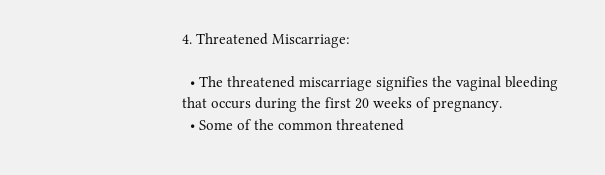4. Threatened Miscarriage:

  • The threatened miscarriage signifies the vaginal bleeding that occurs during the first 20 weeks of pregnancy.
  • Some of the common threatened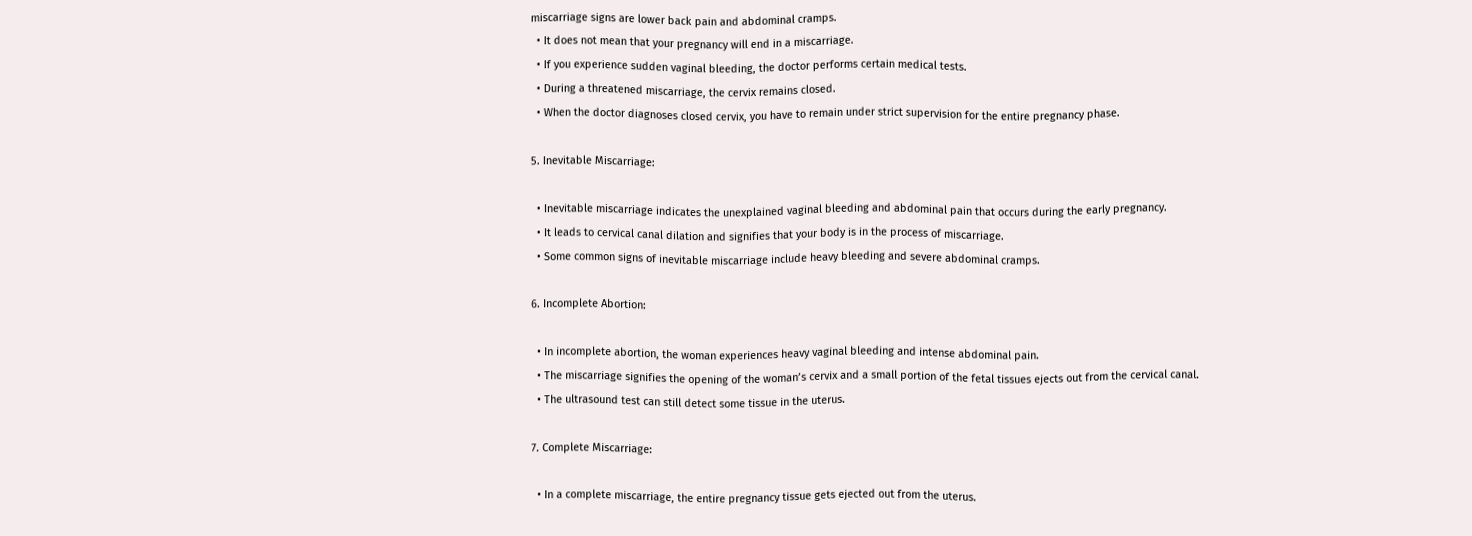miscarriage signs are lower back pain and abdominal cramps.
  • It does not mean that your pregnancy will end in a miscarriage.
  • If you experience sudden vaginal bleeding, the doctor performs certain medical tests.
  • During a threatened miscarriage, the cervix remains closed.
  • When the doctor diagnoses closed cervix, you have to remain under strict supervision for the entire pregnancy phase.

5. Inevitable Miscarriage:

  • Inevitable miscarriage indicates the unexplained vaginal bleeding and abdominal pain that occurs during the early pregnancy.
  • It leads to cervical canal dilation and signifies that your body is in the process of miscarriage.
  • Some common signs of inevitable miscarriage include heavy bleeding and severe abdominal cramps.

6. Incomplete Abortion:

  • In incomplete abortion, the woman experiences heavy vaginal bleeding and intense abdominal pain.
  • The miscarriage signifies the opening of the woman’s cervix and a small portion of the fetal tissues ejects out from the cervical canal.
  • The ultrasound test can still detect some tissue in the uterus.

7. Complete Miscarriage:

  • In a complete miscarriage, the entire pregnancy tissue gets ejected out from the uterus.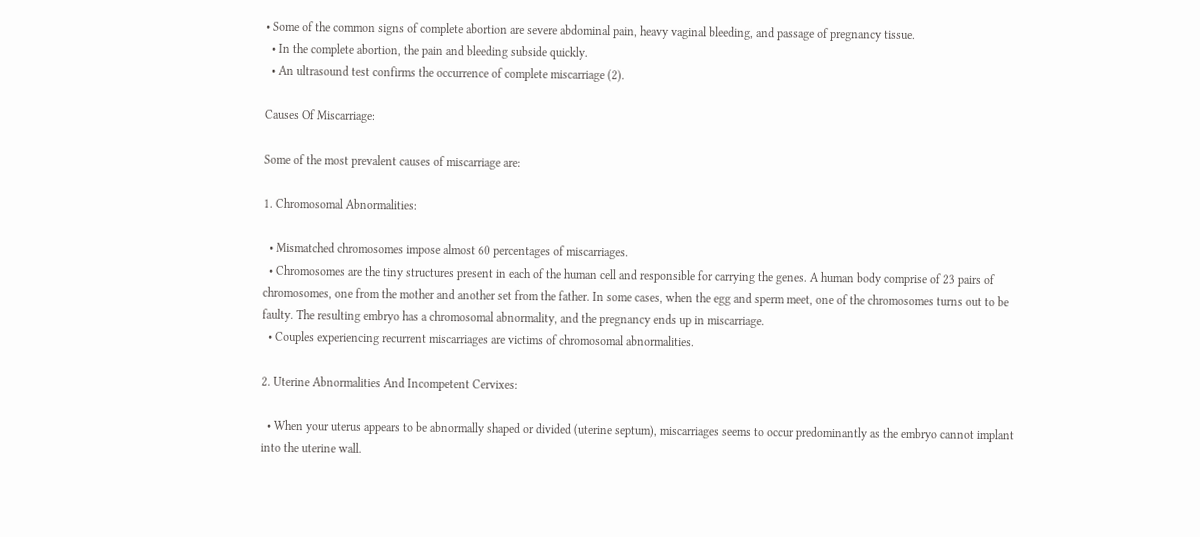• Some of the common signs of complete abortion are severe abdominal pain, heavy vaginal bleeding, and passage of pregnancy tissue.
  • In the complete abortion, the pain and bleeding subside quickly.
  • An ultrasound test confirms the occurrence of complete miscarriage (2).

Causes Of Miscarriage:

Some of the most prevalent causes of miscarriage are:

1. Chromosomal Abnormalities:

  • Mismatched chromosomes impose almost 60 percentages of miscarriages.
  • Chromosomes are the tiny structures present in each of the human cell and responsible for carrying the genes. A human body comprise of 23 pairs of chromosomes, one from the mother and another set from the father. In some cases, when the egg and sperm meet, one of the chromosomes turns out to be faulty. The resulting embryo has a chromosomal abnormality, and the pregnancy ends up in miscarriage.
  • Couples experiencing recurrent miscarriages are victims of chromosomal abnormalities.

2. Uterine Abnormalities And Incompetent Cervixes:

  • When your uterus appears to be abnormally shaped or divided (uterine septum), miscarriages seems to occur predominantly as the embryo cannot implant into the uterine wall.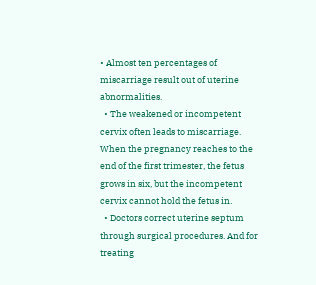• Almost ten percentages of miscarriage result out of uterine abnormalities.
  • The weakened or incompetent cervix often leads to miscarriage. When the pregnancy reaches to the end of the first trimester, the fetus grows in six, but the incompetent cervix cannot hold the fetus in.
  • Doctors correct uterine septum through surgical procedures. And for treating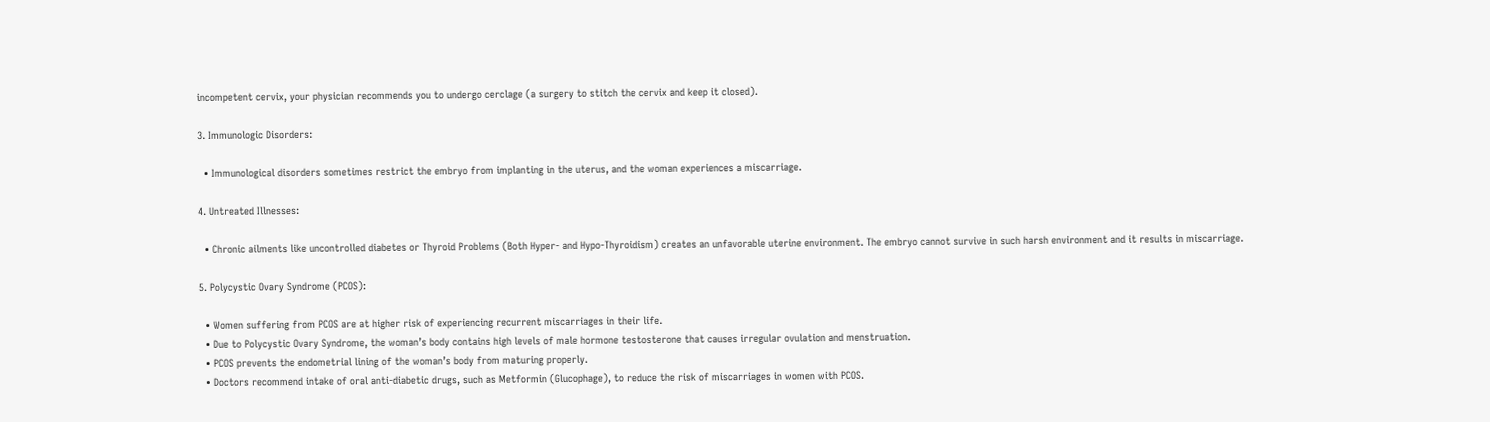incompetent cervix, your physician recommends you to undergo cerclage (a surgery to stitch the cervix and keep it closed).

3. Immunologic Disorders:

  • Immunological disorders sometimes restrict the embryo from implanting in the uterus, and the woman experiences a miscarriage.

4. Untreated Illnesses:

  • Chronic ailments like uncontrolled diabetes or Thyroid Problems (Both Hyper- and Hypo-Thyroidism) creates an unfavorable uterine environment. The embryo cannot survive in such harsh environment and it results in miscarriage.

5. Polycystic Ovary Syndrome (PCOS):

  • Women suffering from PCOS are at higher risk of experiencing recurrent miscarriages in their life.
  • Due to Polycystic Ovary Syndrome, the woman’s body contains high levels of male hormone testosterone that causes irregular ovulation and menstruation.
  • PCOS prevents the endometrial lining of the woman’s body from maturing properly.
  • Doctors recommend intake of oral anti-diabetic drugs, such as Metformin (Glucophage), to reduce the risk of miscarriages in women with PCOS.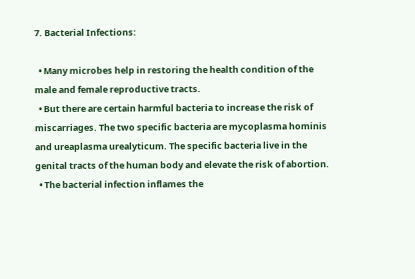7. Bacterial Infections:

  • Many microbes help in restoring the health condition of the male and female reproductive tracts.
  • But there are certain harmful bacteria to increase the risk of miscarriages. The two specific bacteria are mycoplasma hominis and ureaplasma urealyticum. The specific bacteria live in the genital tracts of the human body and elevate the risk of abortion.
  • The bacterial infection inflames the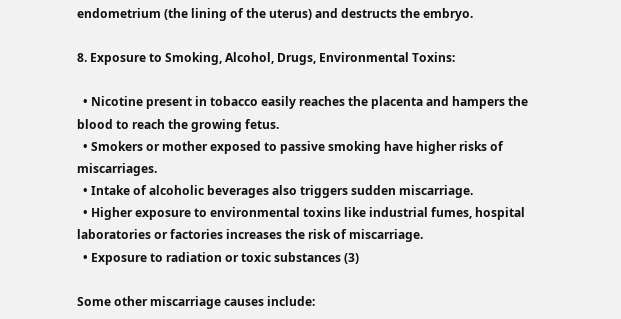endometrium (the lining of the uterus) and destructs the embryo.

8. Exposure to Smoking, Alcohol, Drugs, Environmental Toxins:

  • Nicotine present in tobacco easily reaches the placenta and hampers the blood to reach the growing fetus.
  • Smokers or mother exposed to passive smoking have higher risks of miscarriages.
  • Intake of alcoholic beverages also triggers sudden miscarriage.
  • Higher exposure to environmental toxins like industrial fumes, hospital laboratories or factories increases the risk of miscarriage.
  • Exposure to radiation or toxic substances (3)

Some other miscarriage causes include: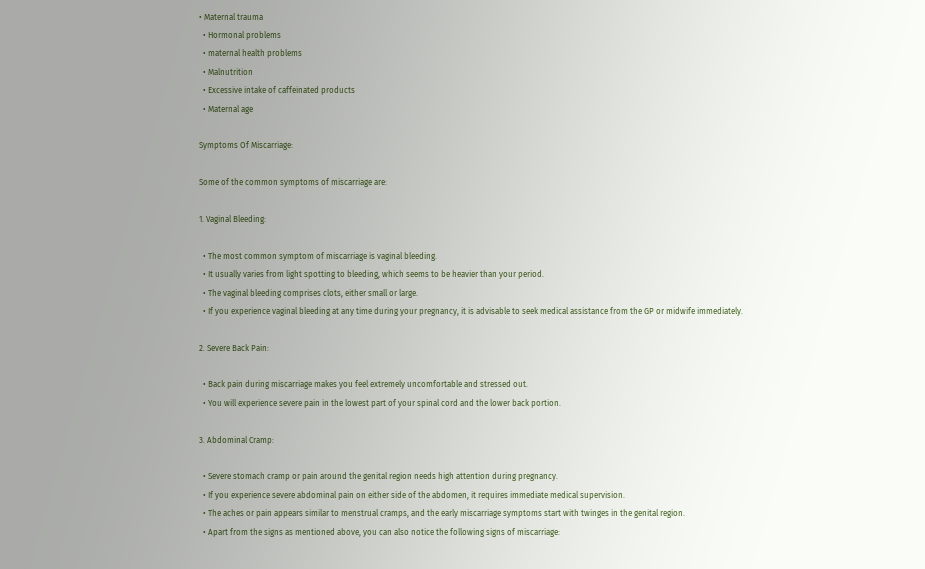• Maternal trauma
  • Hormonal problems
  • maternal health problems
  • Malnutrition
  • Excessive intake of caffeinated products
  • Maternal age

Symptoms Of Miscarriage:

Some of the common symptoms of miscarriage are:

1. Vaginal Bleeding:

  • The most common symptom of miscarriage is vaginal bleeding.
  • It usually varies from light spotting to bleeding, which seems to be heavier than your period.
  • The vaginal bleeding comprises clots, either small or large.
  • If you experience vaginal bleeding at any time during your pregnancy, it is advisable to seek medical assistance from the GP or midwife immediately.

2. Severe Back Pain:

  • Back pain during miscarriage makes you feel extremely uncomfortable and stressed out.
  • You will experience severe pain in the lowest part of your spinal cord and the lower back portion.

3. Abdominal Cramp:

  • Severe stomach cramp or pain around the genital region needs high attention during pregnancy.
  • If you experience severe abdominal pain on either side of the abdomen, it requires immediate medical supervision.
  • The aches or pain appears similar to menstrual cramps, and the early miscarriage symptoms start with twinges in the genital region.
  • Apart from the signs as mentioned above, you can also notice the following signs of miscarriage: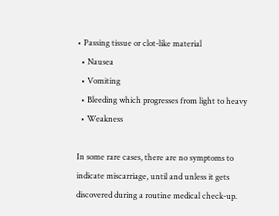• Passing tissue or clot-like material
  • Nausea
  • Vomiting
  • Bleeding which progresses from light to heavy
  • Weakness

In some rare cases, there are no symptoms to indicate miscarriage, until and unless it gets discovered during a routine medical check-up.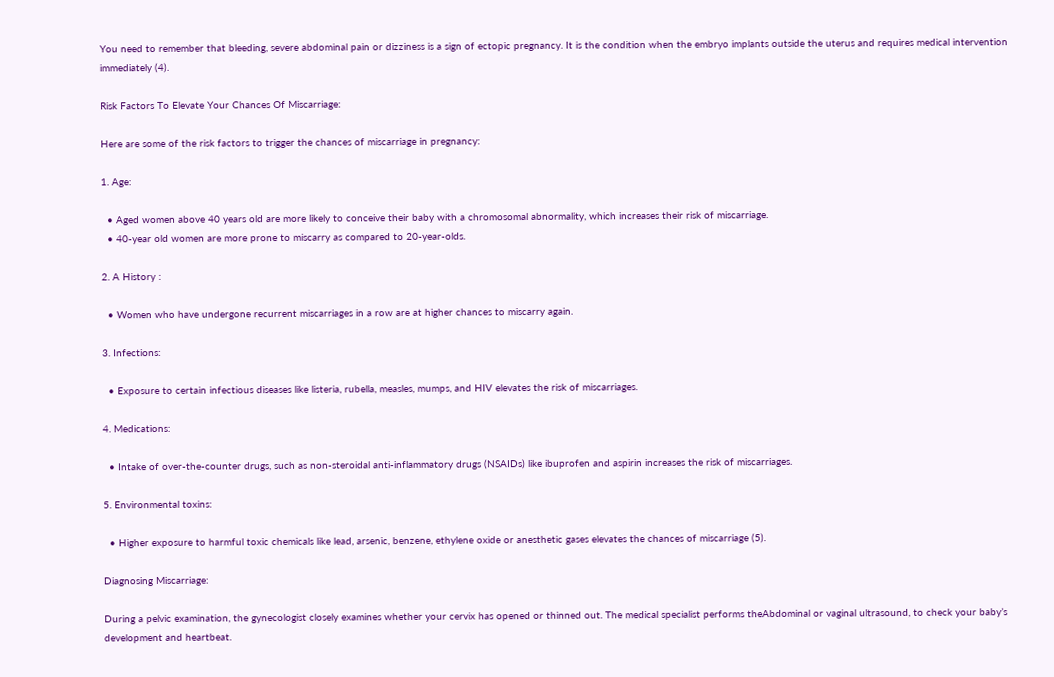You need to remember that bleeding, severe abdominal pain or dizziness is a sign of ectopic pregnancy. It is the condition when the embryo implants outside the uterus and requires medical intervention immediately (4).

Risk Factors To Elevate Your Chances Of Miscarriage:

Here are some of the risk factors to trigger the chances of miscarriage in pregnancy:

1. Age:

  • Aged women above 40 years old are more likely to conceive their baby with a chromosomal abnormality, which increases their risk of miscarriage.
  • 40-year old women are more prone to miscarry as compared to 20-year-olds.

2. A History :

  • Women who have undergone recurrent miscarriages in a row are at higher chances to miscarry again.

3. Infections:

  • Exposure to certain infectious diseases like listeria, rubella, measles, mumps, and HIV elevates the risk of miscarriages.

4. Medications:

  • Intake of over-the-counter drugs, such as non-steroidal anti-inflammatory drugs (NSAIDs) like ibuprofen and aspirin increases the risk of miscarriages.

5. Environmental toxins:

  • Higher exposure to harmful toxic chemicals like lead, arsenic, benzene, ethylene oxide or anesthetic gases elevates the chances of miscarriage (5).

Diagnosing Miscarriage:

During a pelvic examination, the gynecologist closely examines whether your cervix has opened or thinned out. The medical specialist performs theAbdominal or vaginal ultrasound, to check your baby’s development and heartbeat.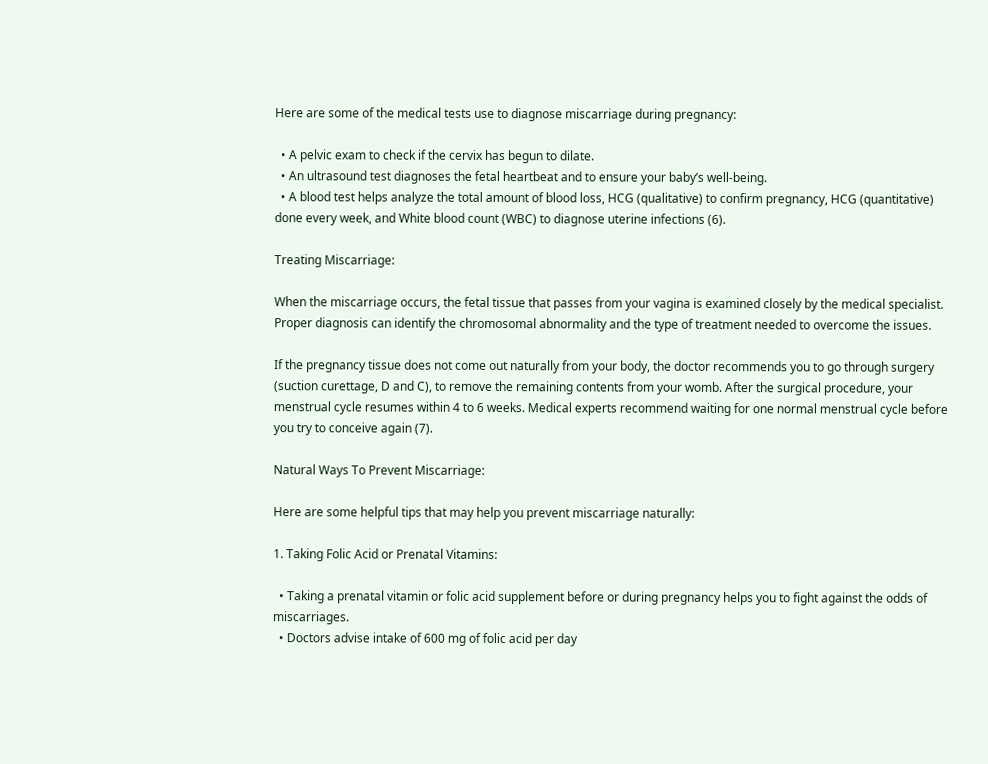Here are some of the medical tests use to diagnose miscarriage during pregnancy:

  • A pelvic exam to check if the cervix has begun to dilate.
  • An ultrasound test diagnoses the fetal heartbeat and to ensure your baby’s well-being.
  • A blood test helps analyze the total amount of blood loss, HCG (qualitative) to confirm pregnancy, HCG (quantitative) done every week, and White blood count (WBC) to diagnose uterine infections (6).

Treating Miscarriage:

When the miscarriage occurs, the fetal tissue that passes from your vagina is examined closely by the medical specialist. Proper diagnosis can identify the chromosomal abnormality and the type of treatment needed to overcome the issues.

If the pregnancy tissue does not come out naturally from your body, the doctor recommends you to go through surgery (suction curettage, D and C), to remove the remaining contents from your womb. After the surgical procedure, your menstrual cycle resumes within 4 to 6 weeks. Medical experts recommend waiting for one normal menstrual cycle before you try to conceive again (7).

Natural Ways To Prevent Miscarriage:

Here are some helpful tips that may help you prevent miscarriage naturally:

1. Taking Folic Acid or Prenatal Vitamins:

  • Taking a prenatal vitamin or folic acid supplement before or during pregnancy helps you to fight against the odds of miscarriages.
  • Doctors advise intake of 600 mg of folic acid per day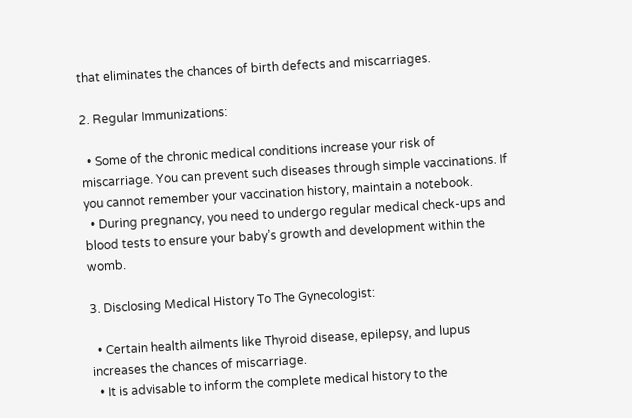that eliminates the chances of birth defects and miscarriages.

2. Regular Immunizations:

  • Some of the chronic medical conditions increase your risk of miscarriage. You can prevent such diseases through simple vaccinations. If you cannot remember your vaccination history, maintain a notebook.
  • During pregnancy, you need to undergo regular medical check-ups and blood tests to ensure your baby’s growth and development within the womb.

3. Disclosing Medical History To The Gynecologist:

  • Certain health ailments like Thyroid disease, epilepsy, and lupus increases the chances of miscarriage.
  • It is advisable to inform the complete medical history to the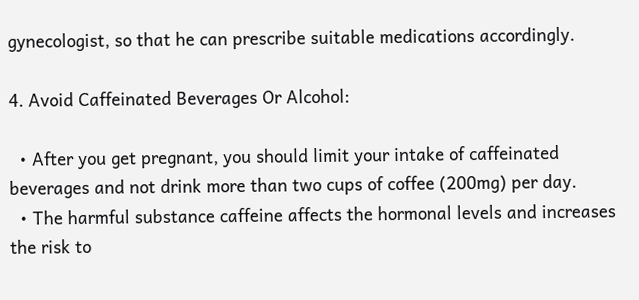gynecologist, so that he can prescribe suitable medications accordingly.

4. Avoid Caffeinated Beverages Or Alcohol:

  • After you get pregnant, you should limit your intake of caffeinated beverages and not drink more than two cups of coffee (200mg) per day.
  • The harmful substance caffeine affects the hormonal levels and increases the risk to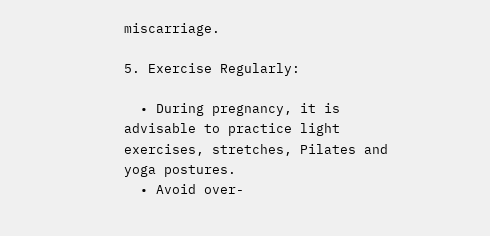miscarriage.

5. Exercise Regularly:

  • During pregnancy, it is advisable to practice light exercises, stretches, Pilates and yoga postures.
  • Avoid over-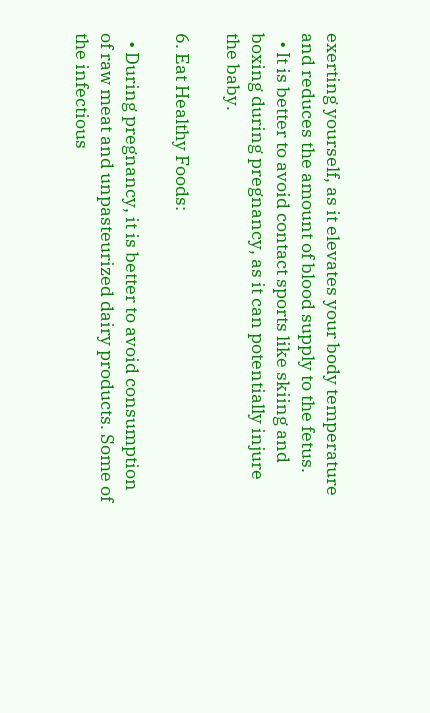exerting yourself, as it elevates your body temperature and reduces the amount of blood supply to the fetus.
  • It is better to avoid contact sports like skiing and boxing during pregnancy, as it can potentially injure the baby.

6. Eat Healthy Foods:

  • During pregnancy, it is better to avoid consumption of raw meat and unpasteurized dairy products. Some of the infectious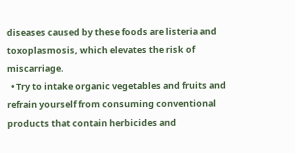diseases caused by these foods are listeria and toxoplasmosis, which elevates the risk of miscarriage.
  • Try to intake organic vegetables and fruits and refrain yourself from consuming conventional products that contain herbicides and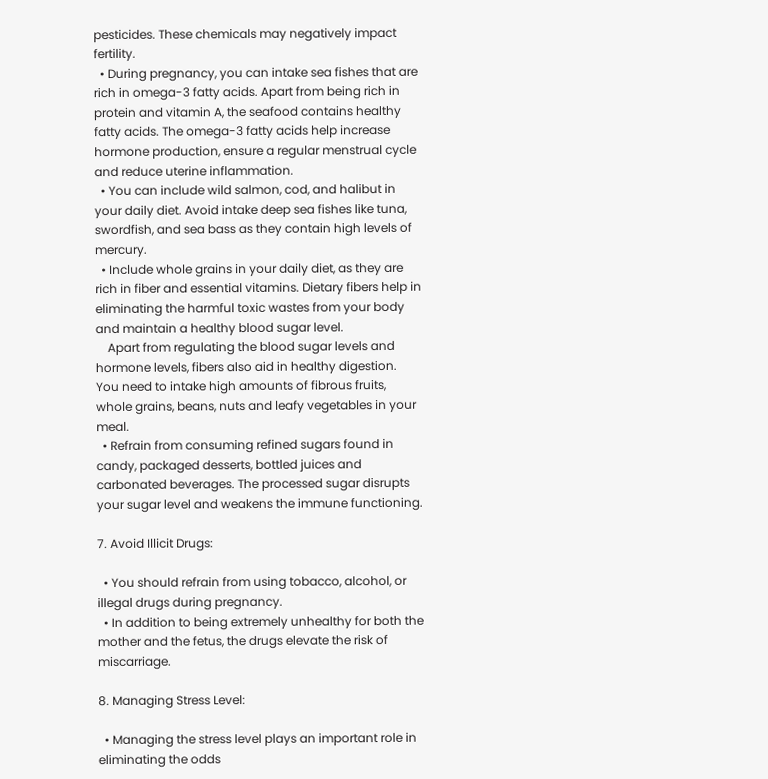pesticides. These chemicals may negatively impact fertility.
  • During pregnancy, you can intake sea fishes that are rich in omega-3 fatty acids. Apart from being rich in protein and vitamin A, the seafood contains healthy fatty acids. The omega-3 fatty acids help increase hormone production, ensure a regular menstrual cycle and reduce uterine inflammation.
  • You can include wild salmon, cod, and halibut in your daily diet. Avoid intake deep sea fishes like tuna, swordfish, and sea bass as they contain high levels of mercury.
  • Include whole grains in your daily diet, as they are rich in fiber and essential vitamins. Dietary fibers help in eliminating the harmful toxic wastes from your body and maintain a healthy blood sugar level.
    Apart from regulating the blood sugar levels and hormone levels, fibers also aid in healthy digestion. You need to intake high amounts of fibrous fruits, whole grains, beans, nuts and leafy vegetables in your meal.
  • Refrain from consuming refined sugars found in candy, packaged desserts, bottled juices and carbonated beverages. The processed sugar disrupts your sugar level and weakens the immune functioning.

7. Avoid Illicit Drugs:

  • You should refrain from using tobacco, alcohol, or illegal drugs during pregnancy.
  • In addition to being extremely unhealthy for both the mother and the fetus, the drugs elevate the risk of miscarriage.

8. Managing Stress Level:

  • Managing the stress level plays an important role in eliminating the odds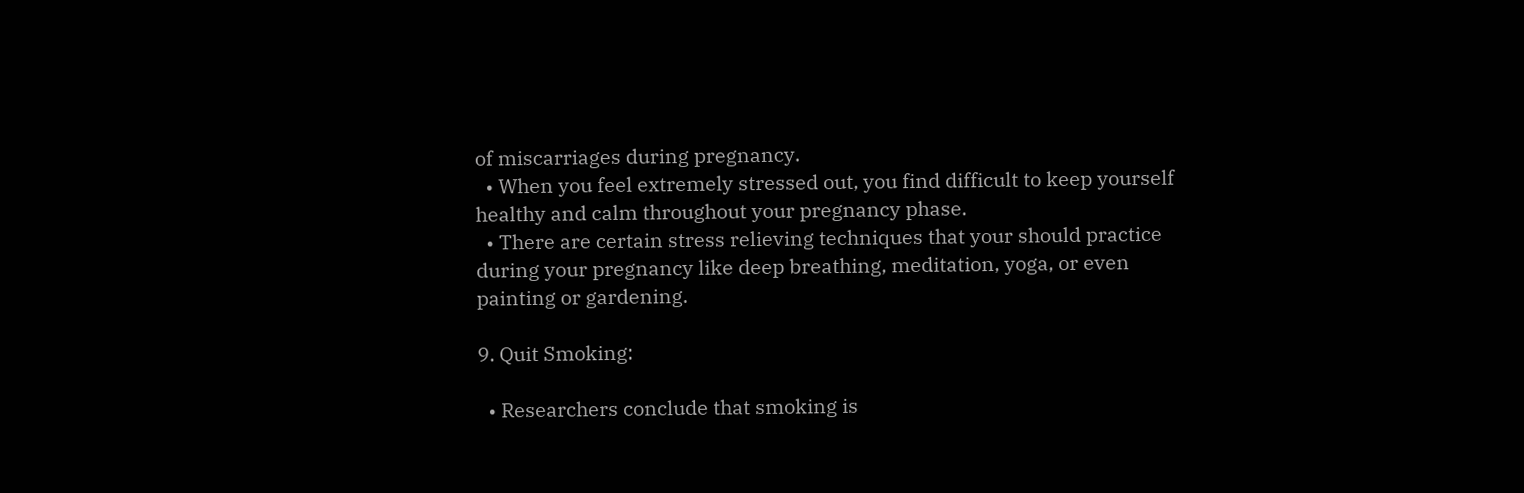of miscarriages during pregnancy.
  • When you feel extremely stressed out, you find difficult to keep yourself healthy and calm throughout your pregnancy phase.
  • There are certain stress relieving techniques that your should practice during your pregnancy like deep breathing, meditation, yoga, or even painting or gardening.

9. Quit Smoking:

  • Researchers conclude that smoking is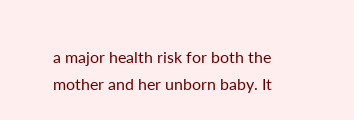a major health risk for both the mother and her unborn baby. It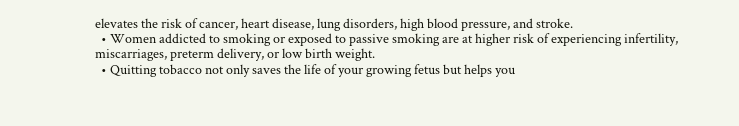elevates the risk of cancer, heart disease, lung disorders, high blood pressure, and stroke.
  • Women addicted to smoking or exposed to passive smoking are at higher risk of experiencing infertility, miscarriages, preterm delivery, or low birth weight.
  • Quitting tobacco not only saves the life of your growing fetus but helps you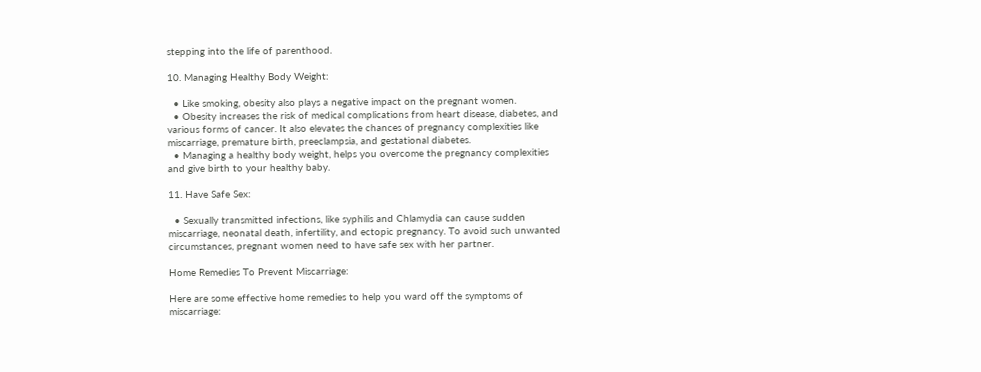stepping into the life of parenthood.

10. Managing Healthy Body Weight:

  • Like smoking, obesity also plays a negative impact on the pregnant women.
  • Obesity increases the risk of medical complications from heart disease, diabetes, and various forms of cancer. It also elevates the chances of pregnancy complexities like miscarriage, premature birth, preeclampsia, and gestational diabetes.
  • Managing a healthy body weight, helps you overcome the pregnancy complexities and give birth to your healthy baby.

11. Have Safe Sex:

  • Sexually transmitted infections, like syphilis and Chlamydia can cause sudden miscarriage, neonatal death, infertility, and ectopic pregnancy. To avoid such unwanted circumstances, pregnant women need to have safe sex with her partner.

Home Remedies To Prevent Miscarriage:

Here are some effective home remedies to help you ward off the symptoms of miscarriage: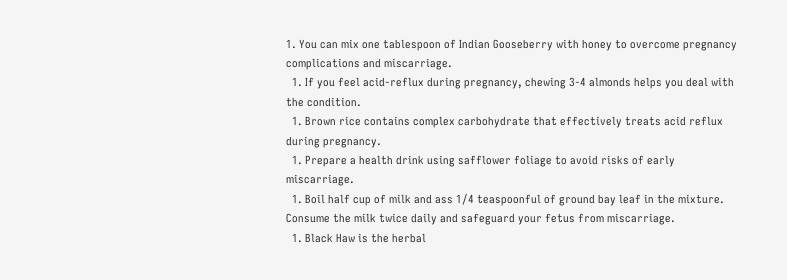1. You can mix one tablespoon of Indian Gooseberry with honey to overcome pregnancy complications and miscarriage.
  1. If you feel acid-reflux during pregnancy, chewing 3-4 almonds helps you deal with the condition.
  1. Brown rice contains complex carbohydrate that effectively treats acid reflux during pregnancy.
  1. Prepare a health drink using safflower foliage to avoid risks of early miscarriage.
  1. Boil half cup of milk and ass 1/4 teaspoonful of ground bay leaf in the mixture. Consume the milk twice daily and safeguard your fetus from miscarriage.
  1. Black Haw is the herbal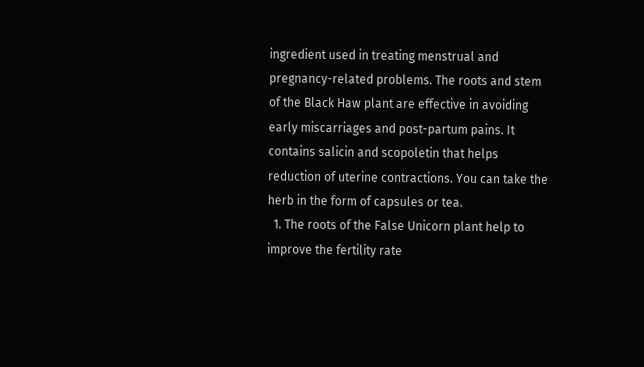ingredient used in treating menstrual and pregnancy-related problems. The roots and stem of the Black Haw plant are effective in avoiding early miscarriages and post-partum pains. It contains salicin and scopoletin that helps reduction of uterine contractions. You can take the herb in the form of capsules or tea.
  1. The roots of the False Unicorn plant help to improve the fertility rate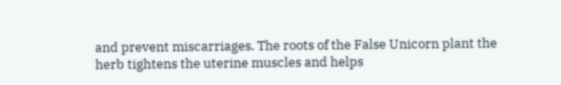and prevent miscarriages. The roots of the False Unicorn plant the herb tightens the uterine muscles and helps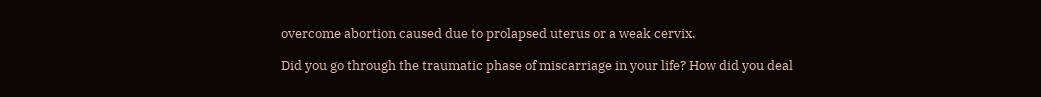overcome abortion caused due to prolapsed uterus or a weak cervix.

Did you go through the traumatic phase of miscarriage in your life? How did you deal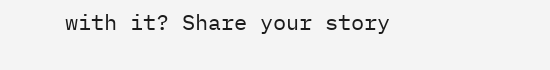with it? Share your story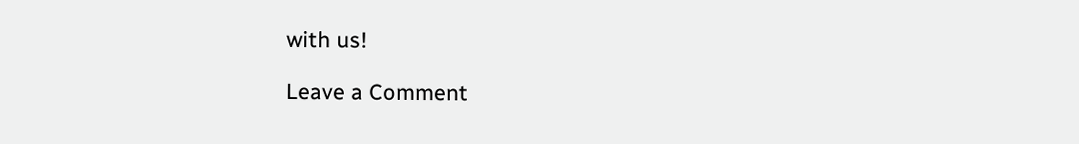with us!

Leave a Comment